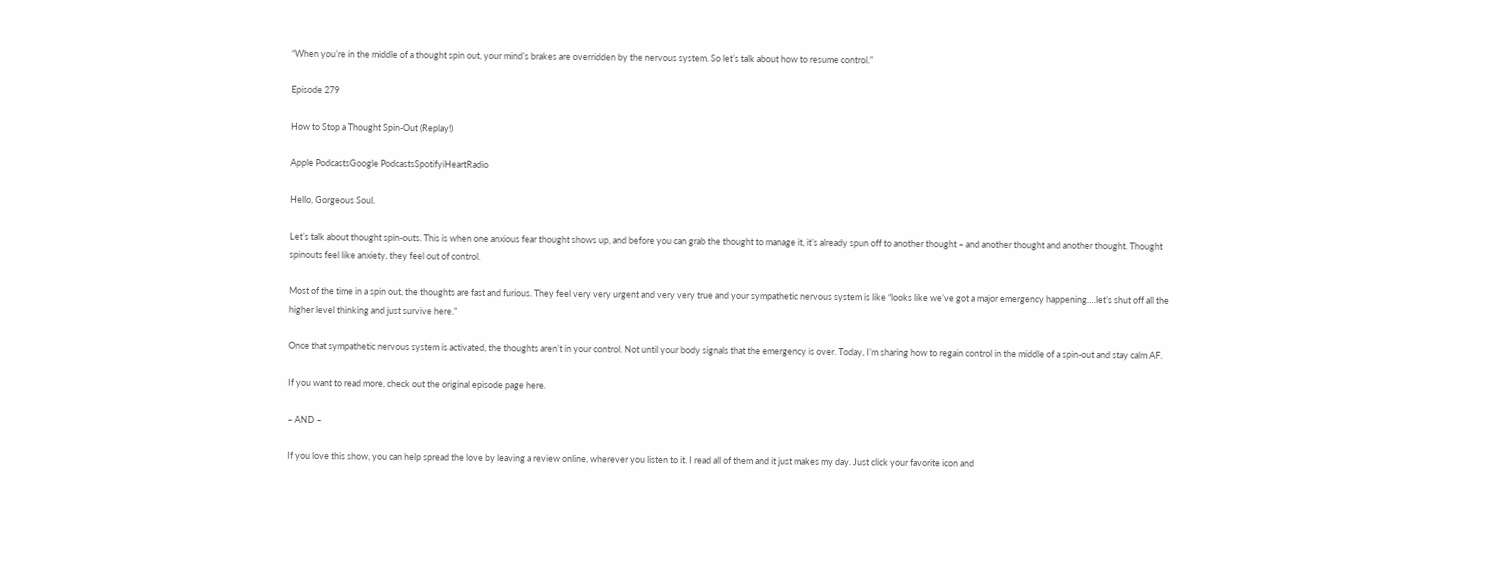“When you’re in the middle of a thought spin out, your mind’s brakes are overridden by the nervous system. So let’s talk about how to resume control.”

Episode 279

How to Stop a Thought Spin-Out (Replay!)

Apple PodcastsGoogle PodcastsSpotifyiHeartRadio

Hello, Gorgeous Soul.

Let’s talk about thought spin-outs. This is when one anxious fear thought shows up, and before you can grab the thought to manage it, it’s already spun off to another thought – and another thought and another thought. Thought spinouts feel like anxiety, they feel out of control.

Most of the time in a spin out, the thoughts are fast and furious. They feel very very urgent and very very true and your sympathetic nervous system is like “looks like we’ve got a major emergency happening….let’s shut off all the higher level thinking and just survive here.”

Once that sympathetic nervous system is activated, the thoughts aren’t in your control. Not until your body signals that the emergency is over. Today, I’m sharing how to regain control in the middle of a spin-out and stay calm AF.

If you want to read more, check out the original episode page here.

– AND –

If you love this show, you can help spread the love by leaving a review online, wherever you listen to it. I read all of them and it just makes my day. Just click your favorite icon and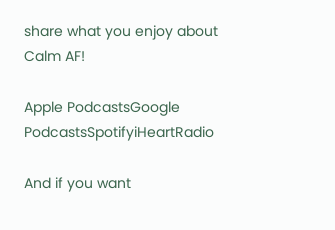share what you enjoy about Calm AF!

Apple PodcastsGoogle PodcastsSpotifyiHeartRadio

And if you want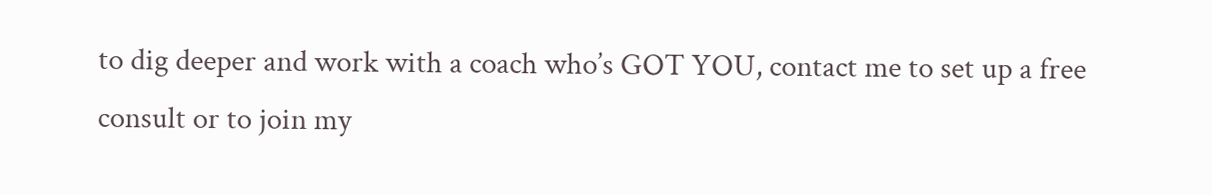to dig deeper and work with a coach who’s GOT YOU, contact me to set up a free consult or to join my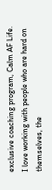exclusive coaching program, Calm AF Life. I love working with people who are hard on themselves, the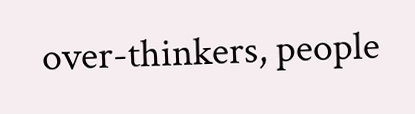over-thinkers, people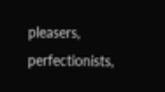pleasers, perfectionists,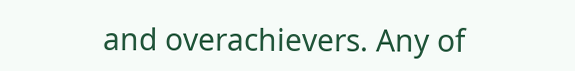and overachievers. Any of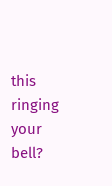this ringing your bell?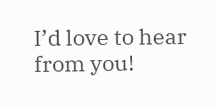I’d love to hear from you!